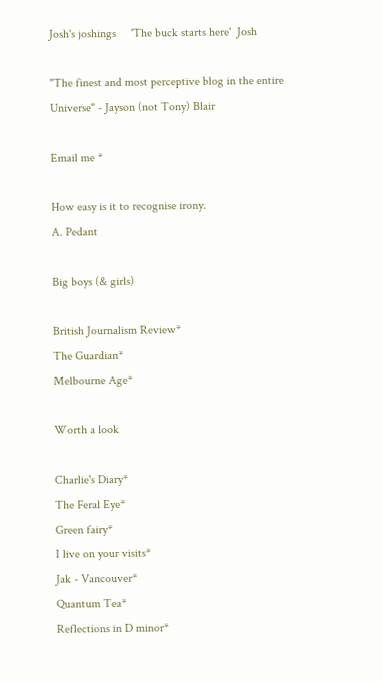Josh's joshings     'The buck starts here'  Josh

"The finest and most perceptive blog in the entire Universe" - Jayson (not Tony) Blair

Email me *

How easy is it to recognise irony.
A. Pedant

Big boys (& girls)

British Journalism Review*
The Guardian*
Melbourne Age*

Worth a look

Charlie's Diary*
The Feral Eye*
Green fairy*
I live on your visits*
Jak - Vancouver*
Quantum Tea*
Reflections in D minor*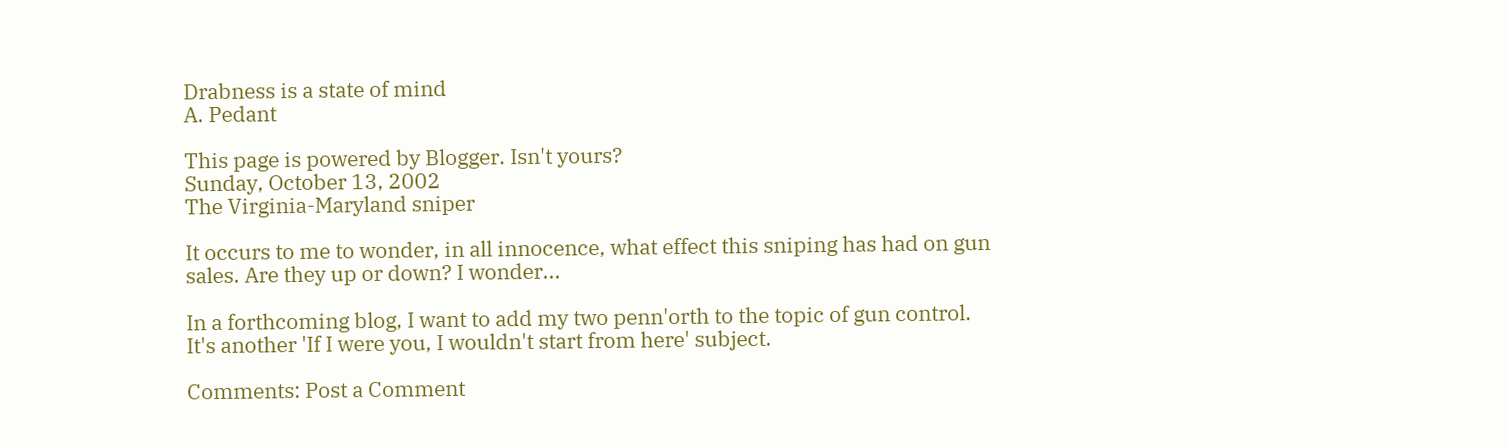Drabness is a state of mind
A. Pedant

This page is powered by Blogger. Isn't yours?
Sunday, October 13, 2002
The Virginia-Maryland sniper

It occurs to me to wonder, in all innocence, what effect this sniping has had on gun sales. Are they up or down? I wonder...

In a forthcoming blog, I want to add my two penn'orth to the topic of gun control. It's another 'If I were you, I wouldn't start from here' subject.

Comments: Post a Comment